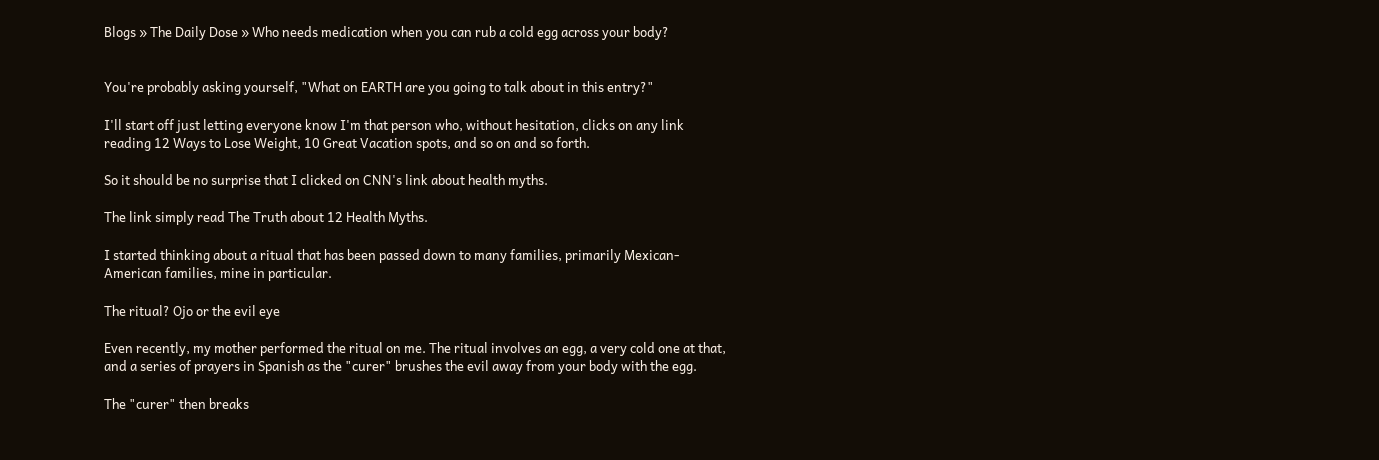Blogs » The Daily Dose » Who needs medication when you can rub a cold egg across your body?


You're probably asking yourself, "What on EARTH are you going to talk about in this entry?"

I'll start off just letting everyone know I'm that person who, without hesitation, clicks on any link reading 12 Ways to Lose Weight, 10 Great Vacation spots, and so on and so forth.

So it should be no surprise that I clicked on CNN's link about health myths.

The link simply read The Truth about 12 Health Myths.

I started thinking about a ritual that has been passed down to many families, primarily Mexican-American families, mine in particular.

The ritual? Ojo or the evil eye

Even recently, my mother performed the ritual on me. The ritual involves an egg, a very cold one at that, and a series of prayers in Spanish as the "curer" brushes the evil away from your body with the egg.

The "curer" then breaks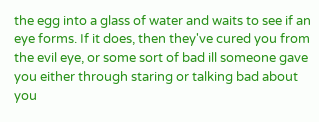the egg into a glass of water and waits to see if an eye forms. If it does, then they've cured you from the evil eye, or some sort of bad ill someone gave you either through staring or talking bad about you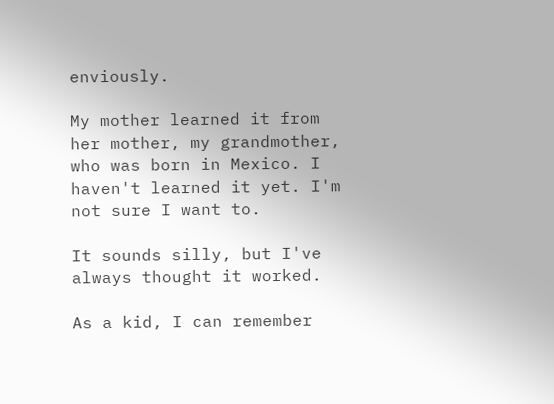enviously.

My mother learned it from her mother, my grandmother, who was born in Mexico. I haven't learned it yet. I'm not sure I want to.

It sounds silly, but I've always thought it worked.

As a kid, I can remember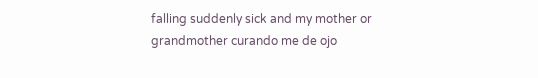falling suddenly sick and my mother or grandmother curando me de ojo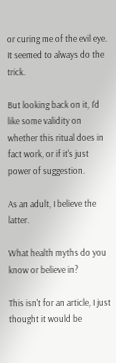or curing me of the evil eye. It seemed to always do the trick.

But looking back on it, I'd like some validity on whether this ritual does in fact work, or if it's just power of suggestion.

As an adult, I believe the latter.

What health myths do you know or believe in?

This isn't for an article, I just thought it would be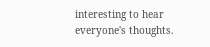interesting to hear everyone's thoughts.